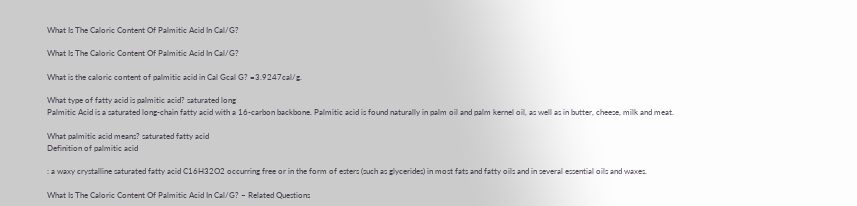What Is The Caloric Content Of Palmitic Acid In Cal/G?

What Is The Caloric Content Of Palmitic Acid In Cal/G?

What is the caloric content of palmitic acid in Cal Gcal G? =3.9247cal/g.

What type of fatty acid is palmitic acid? saturated long
Palmitic Acid is a saturated long-chain fatty acid with a 16-carbon backbone. Palmitic acid is found naturally in palm oil and palm kernel oil, as well as in butter, cheese, milk and meat.

What palmitic acid means? saturated fatty acid
Definition of palmitic acid

: a waxy crystalline saturated fatty acid C16H32O2 occurring free or in the form of esters (such as glycerides) in most fats and fatty oils and in several essential oils and waxes.

What Is The Caloric Content Of Palmitic Acid In Cal/G? – Related Questions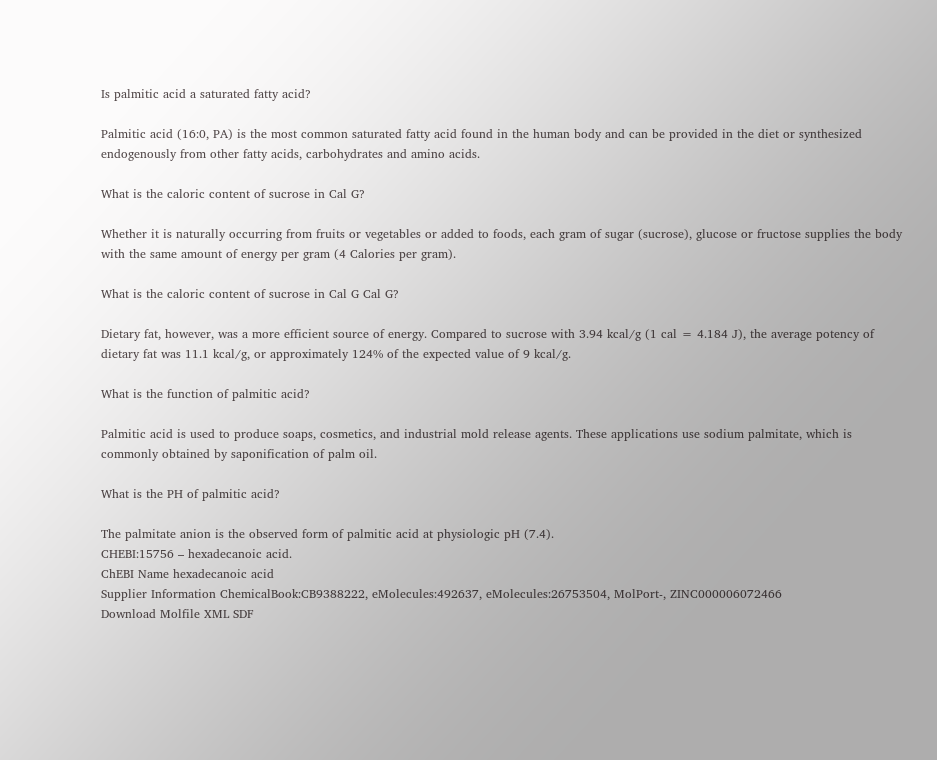Is palmitic acid a saturated fatty acid?

Palmitic acid (16:0, PA) is the most common saturated fatty acid found in the human body and can be provided in the diet or synthesized endogenously from other fatty acids, carbohydrates and amino acids.

What is the caloric content of sucrose in Cal G?

Whether it is naturally occurring from fruits or vegetables or added to foods, each gram of sugar (sucrose), glucose or fructose supplies the body with the same amount of energy per gram (4 Calories per gram).

What is the caloric content of sucrose in Cal G Cal G?

Dietary fat, however, was a more efficient source of energy. Compared to sucrose with 3.94 kcal/g (1 cal = 4.184 J), the average potency of dietary fat was 11.1 kcal/g, or approximately 124% of the expected value of 9 kcal/g.

What is the function of palmitic acid?

Palmitic acid is used to produce soaps, cosmetics, and industrial mold release agents. These applications use sodium palmitate, which is commonly obtained by saponification of palm oil.

What is the PH of palmitic acid?

The palmitate anion is the observed form of palmitic acid at physiologic pH (7.4).
CHEBI:15756 – hexadecanoic acid.
ChEBI Name hexadecanoic acid
Supplier Information ChemicalBook:CB9388222, eMolecules:492637, eMolecules:26753504, MolPort-, ZINC000006072466
Download Molfile XML SDF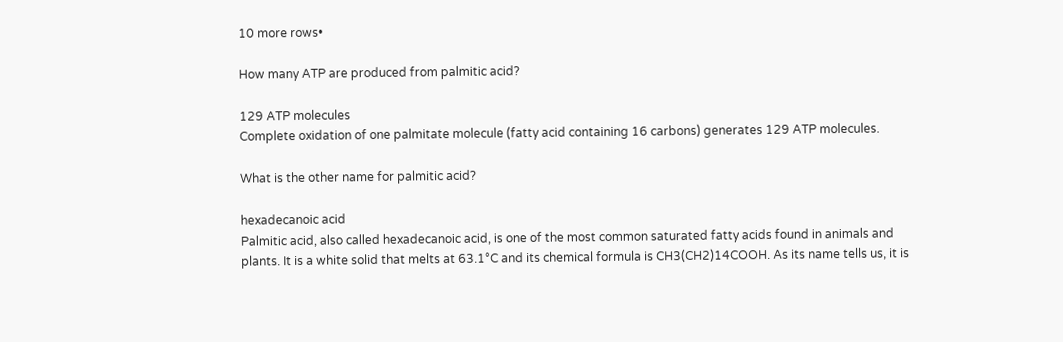10 more rows•

How many ATP are produced from palmitic acid?

129 ATP molecules
Complete oxidation of one palmitate molecule (fatty acid containing 16 carbons) generates 129 ATP molecules.

What is the other name for palmitic acid?

hexadecanoic acid
Palmitic acid, also called hexadecanoic acid, is one of the most common saturated fatty acids found in animals and plants. It is a white solid that melts at 63.1°C and its chemical formula is CH3(CH2)14COOH. As its name tells us, it is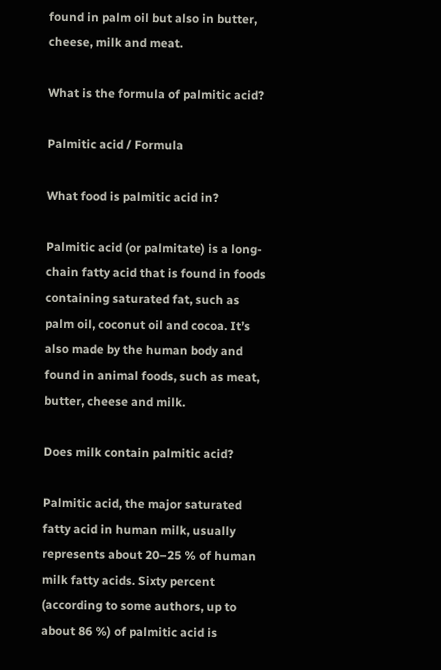found in palm oil but also in butter, cheese, milk and meat.

What is the formula of palmitic acid?

Palmitic acid / Formula

What food is palmitic acid in?

Palmitic acid (or palmitate) is a long-chain fatty acid that is found in foods containing saturated fat, such as palm oil, coconut oil and cocoa. It’s also made by the human body and found in animal foods, such as meat, butter, cheese and milk.

Does milk contain palmitic acid?

Palmitic acid, the major saturated fatty acid in human milk, usually represents about 20–25 % of human milk fatty acids. Sixty percent (according to some authors, up to about 86 %) of palmitic acid is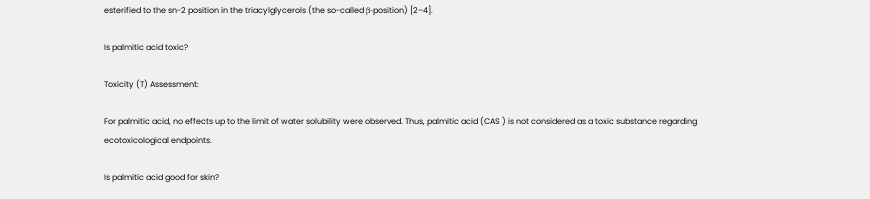esterified to the sn-2 position in the triacylglycerols (the so-called β-position) [2–4].

Is palmitic acid toxic?

Toxicity (T) Assessment:

For palmitic acid, no effects up to the limit of water solubility were observed. Thus, palmitic acid (CAS ) is not considered as a toxic substance regarding ecotoxicological endpoints.

Is palmitic acid good for skin?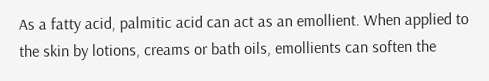As a fatty acid, palmitic acid can act as an emollient. When applied to the skin by lotions, creams or bath oils, emollients can soften the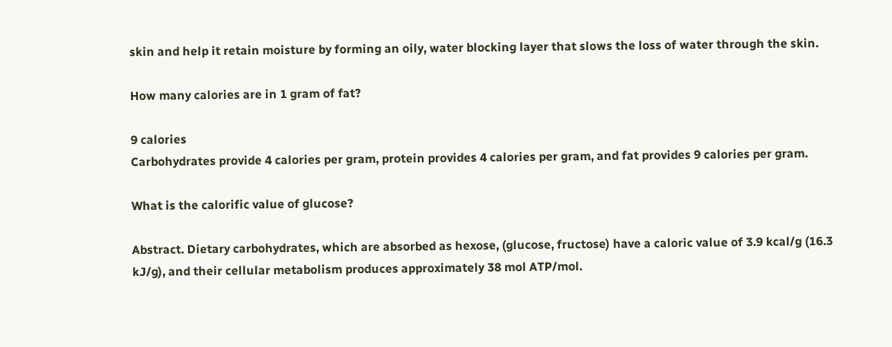skin and help it retain moisture by forming an oily, water blocking layer that slows the loss of water through the skin.

How many calories are in 1 gram of fat?

9 calories
Carbohydrates provide 4 calories per gram, protein provides 4 calories per gram, and fat provides 9 calories per gram.

What is the calorific value of glucose?

Abstract. Dietary carbohydrates, which are absorbed as hexose, (glucose, fructose) have a caloric value of 3.9 kcal/g (16.3 kJ/g), and their cellular metabolism produces approximately 38 mol ATP/mol.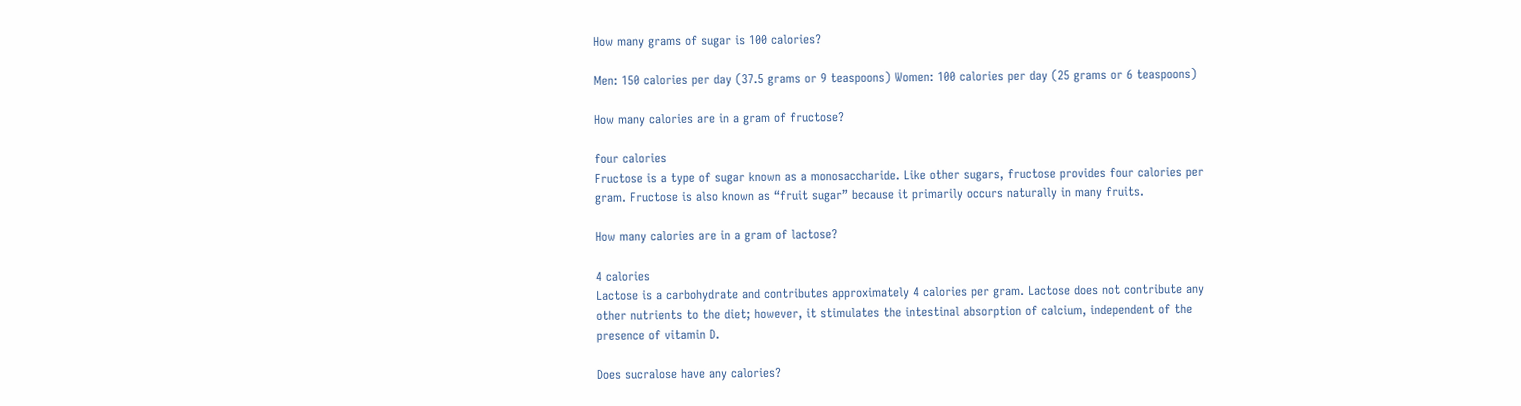How many grams of sugar is 100 calories?

Men: 150 calories per day (37.5 grams or 9 teaspoons) Women: 100 calories per day (25 grams or 6 teaspoons)

How many calories are in a gram of fructose?

four calories
Fructose is a type of sugar known as a monosaccharide. Like other sugars, fructose provides four calories per gram. Fructose is also known as “fruit sugar” because it primarily occurs naturally in many fruits.

How many calories are in a gram of lactose?

4 calories
Lactose is a carbohydrate and contributes approximately 4 calories per gram. Lactose does not contribute any other nutrients to the diet; however, it stimulates the intestinal absorption of calcium, independent of the presence of vitamin D.

Does sucralose have any calories?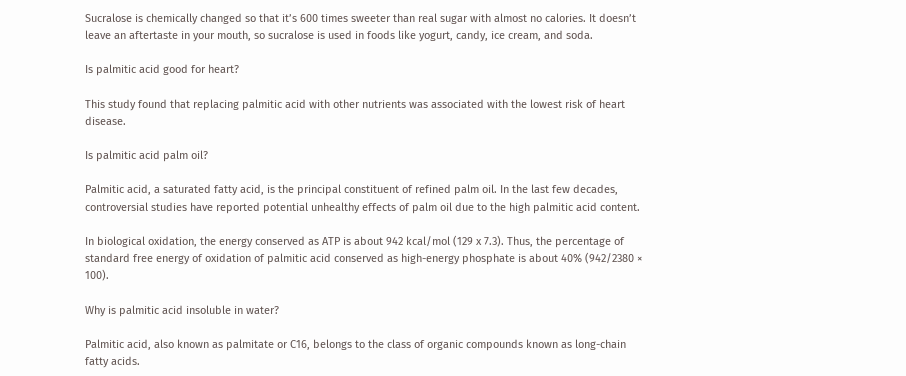Sucralose is chemically changed so that it’s 600 times sweeter than real sugar with almost no calories. It doesn’t leave an aftertaste in your mouth, so sucralose is used in foods like yogurt, candy, ice cream, and soda.

Is palmitic acid good for heart?

This study found that replacing palmitic acid with other nutrients was associated with the lowest risk of heart disease.

Is palmitic acid palm oil?

Palmitic acid, a saturated fatty acid, is the principal constituent of refined palm oil. In the last few decades, controversial studies have reported potential unhealthy effects of palm oil due to the high palmitic acid content.

In biological oxidation, the energy conserved as ATP is about 942 kcal/mol (129 x 7.3). Thus, the percentage of standard free energy of oxidation of palmitic acid conserved as high-energy phosphate is about 40% (942/2380 × 100).

Why is palmitic acid insoluble in water?

Palmitic acid, also known as palmitate or C16, belongs to the class of organic compounds known as long-chain fatty acids.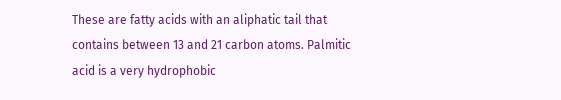These are fatty acids with an aliphatic tail that contains between 13 and 21 carbon atoms. Palmitic acid is a very hydrophobic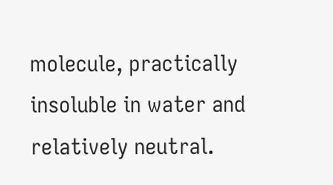molecule, practically insoluble in water and relatively neutral.